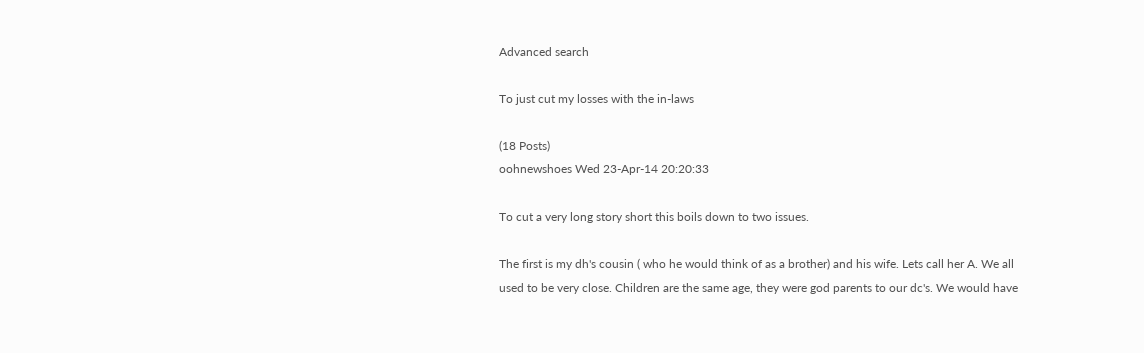Advanced search

To just cut my losses with the in-laws

(18 Posts)
oohnewshoes Wed 23-Apr-14 20:20:33

To cut a very long story short this boils down to two issues.

The first is my dh's cousin ( who he would think of as a brother) and his wife. Lets call her A. We all used to be very close. Children are the same age, they were god parents to our dc's. We would have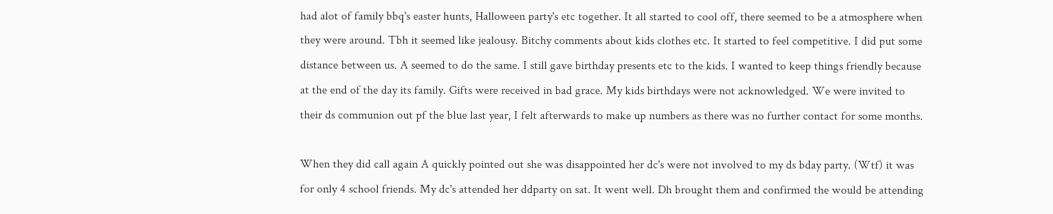had alot of family bbq's easter hunts, Halloween party's etc together. It all started to cool off, there seemed to be a atmosphere when they were around. Tbh it seemed like jealousy. Bitchy comments about kids clothes etc. It started to feel competitive. I did put some distance between us. A seemed to do the same. I still gave birthday presents etc to the kids. I wanted to keep things friendly because at the end of the day its family. Gifts were received in bad grace. My kids birthdays were not acknowledged. We were invited to their ds communion out pf the blue last year, I felt afterwards to make up numbers as there was no further contact for some months.

When they did call again A quickly pointed out she was disappointed her dc's were not involved to my ds bday party. (Wtf) it was for only 4 school friends. My dc's attended her ddparty on sat. It went well. Dh brought them and confirmed the would be attending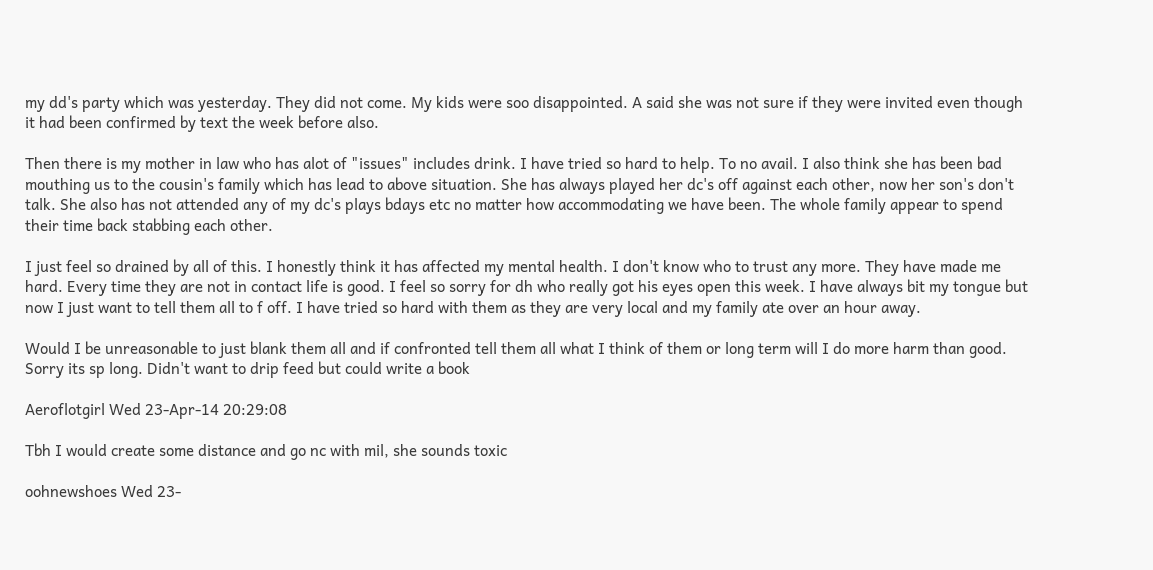my dd's party which was yesterday. They did not come. My kids were soo disappointed. A said she was not sure if they were invited even though it had been confirmed by text the week before also.

Then there is my mother in law who has alot of "issues" includes drink. I have tried so hard to help. To no avail. I also think she has been bad mouthing us to the cousin's family which has lead to above situation. She has always played her dc's off against each other, now her son's don't talk. She also has not attended any of my dc's plays bdays etc no matter how accommodating we have been. The whole family appear to spend their time back stabbing each other.

I just feel so drained by all of this. I honestly think it has affected my mental health. I don't know who to trust any more. They have made me hard. Every time they are not in contact life is good. I feel so sorry for dh who really got his eyes open this week. I have always bit my tongue but now I just want to tell them all to f off. I have tried so hard with them as they are very local and my family ate over an hour away.

Would I be unreasonable to just blank them all and if confronted tell them all what I think of them or long term will I do more harm than good. Sorry its sp long. Didn't want to drip feed but could write a book

Aeroflotgirl Wed 23-Apr-14 20:29:08

Tbh I would create some distance and go nc with mil, she sounds toxic

oohnewshoes Wed 23-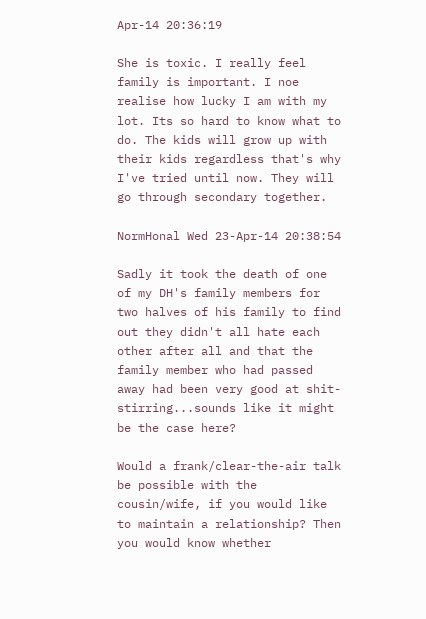Apr-14 20:36:19

She is toxic. I really feel family is important. I noe realise how lucky I am with my lot. Its so hard to know what to do. The kids will grow up with their kids regardless that's why I've tried until now. They will go through secondary together.

NormHonal Wed 23-Apr-14 20:38:54

Sadly it took the death of one of my DH's family members for two halves of his family to find out they didn't all hate each other after all and that the family member who had passed away had been very good at shit-stirring...sounds like it might be the case here?

Would a frank/clear-the-air talk be possible with the cousin/wife, if you would like to maintain a relationship? Then you would know whether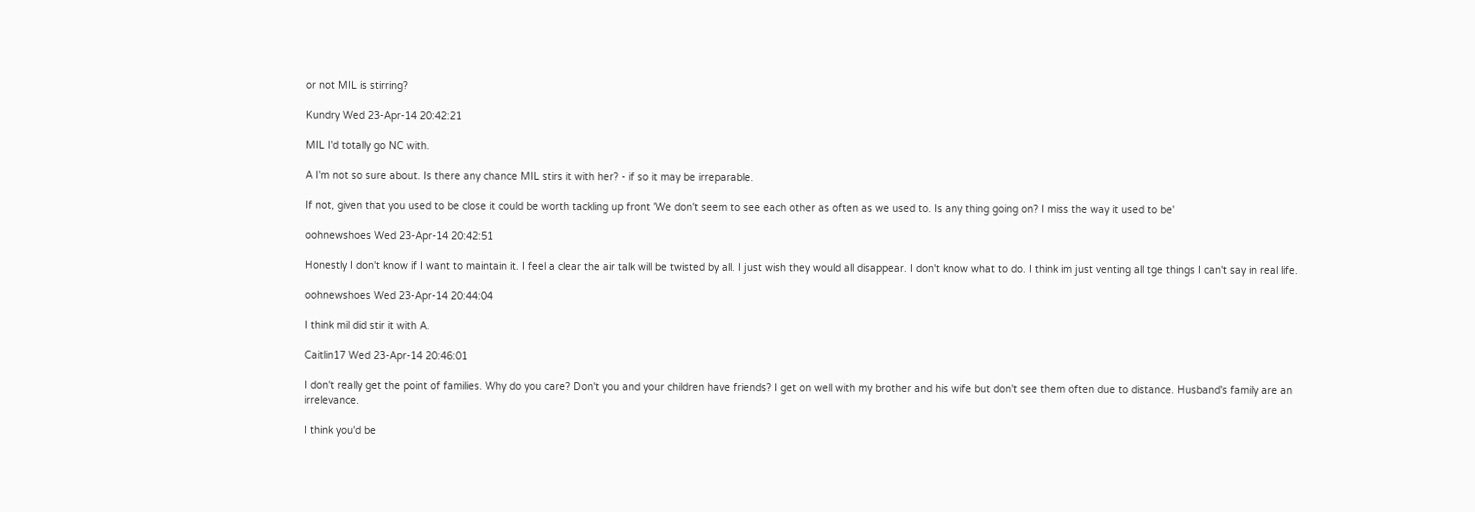or not MIL is stirring?

Kundry Wed 23-Apr-14 20:42:21

MIL I'd totally go NC with.

A I'm not so sure about. Is there any chance MIL stirs it with her? - if so it may be irreparable.

If not, given that you used to be close it could be worth tackling up front 'We don't seem to see each other as often as we used to. Is any thing going on? I miss the way it used to be'

oohnewshoes Wed 23-Apr-14 20:42:51

Honestly I don't know if I want to maintain it. I feel a clear the air talk will be twisted by all. I just wish they would all disappear. I don't know what to do. I think im just venting all tge things I can't say in real life.

oohnewshoes Wed 23-Apr-14 20:44:04

I think mil did stir it with A.

Caitlin17 Wed 23-Apr-14 20:46:01

I don't really get the point of families. Why do you care? Don't you and your children have friends? I get on well with my brother and his wife but don't see them often due to distance. Husband's family are an irrelevance.

I think you'd be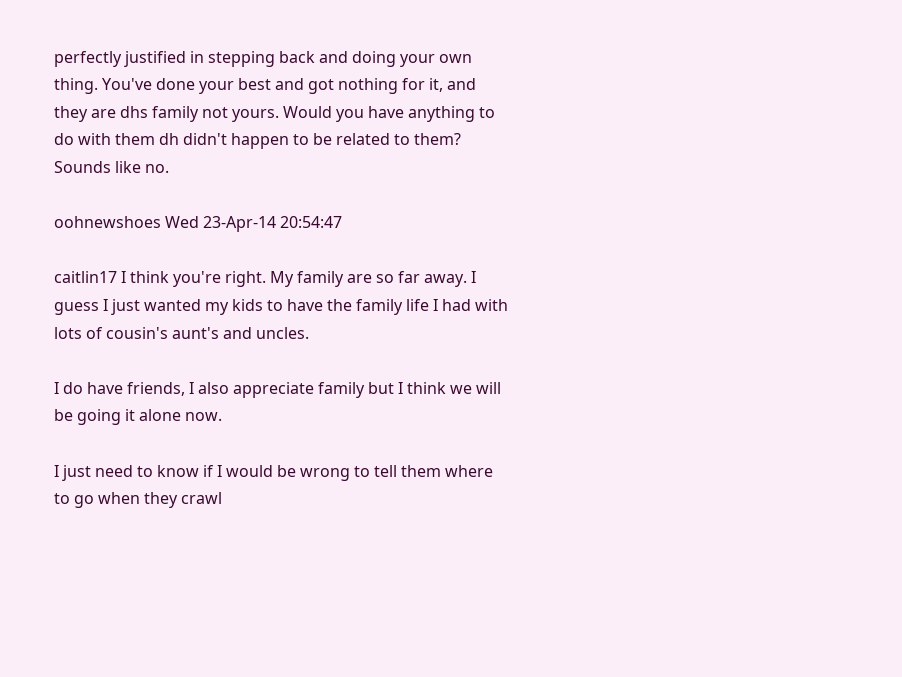perfectly justified in stepping back and doing your own thing. You've done your best and got nothing for it, and they are dhs family not yours. Would you have anything to do with them dh didn't happen to be related to them? Sounds like no.

oohnewshoes Wed 23-Apr-14 20:54:47

caitlin17 I think you're right. My family are so far away. I guess I just wanted my kids to have the family life I had with lots of cousin's aunt's and uncles.

I do have friends, I also appreciate family but I think we will be going it alone now.

I just need to know if I would be wrong to tell them where to go when they crawl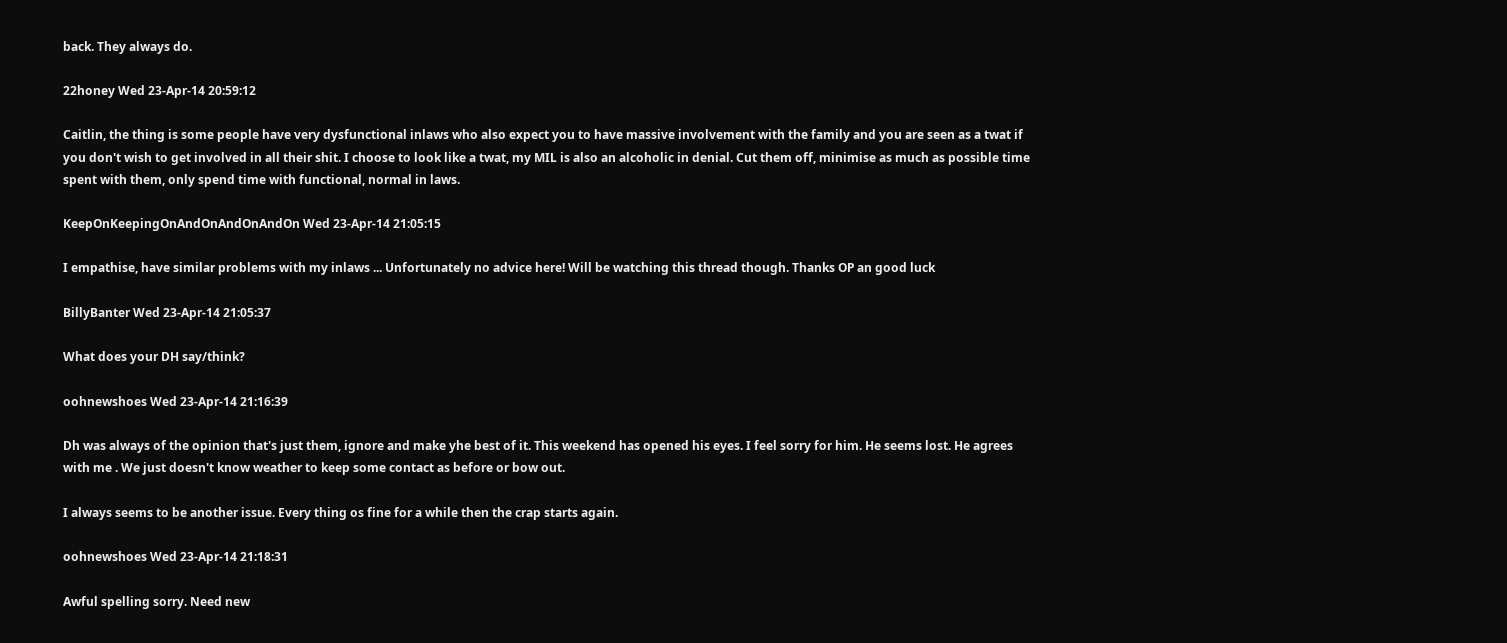back. They always do.

22honey Wed 23-Apr-14 20:59:12

Caitlin, the thing is some people have very dysfunctional inlaws who also expect you to have massive involvement with the family and you are seen as a twat if you don't wish to get involved in all their shit. I choose to look like a twat, my MIL is also an alcoholic in denial. Cut them off, minimise as much as possible time spent with them, only spend time with functional, normal in laws.

KeepOnKeepingOnAndOnAndOnAndOn Wed 23-Apr-14 21:05:15

I empathise, have similar problems with my inlaws ... Unfortunately no advice here! Will be watching this thread though. Thanks OP an good luck

BillyBanter Wed 23-Apr-14 21:05:37

What does your DH say/think?

oohnewshoes Wed 23-Apr-14 21:16:39

Dh was always of the opinion that's just them, ignore and make yhe best of it. This weekend has opened his eyes. I feel sorry for him. He seems lost. He agrees with me . We just doesn't know weather to keep some contact as before or bow out.

I always seems to be another issue. Every thing os fine for a while then the crap starts again.

oohnewshoes Wed 23-Apr-14 21:18:31

Awful spelling sorry. Need new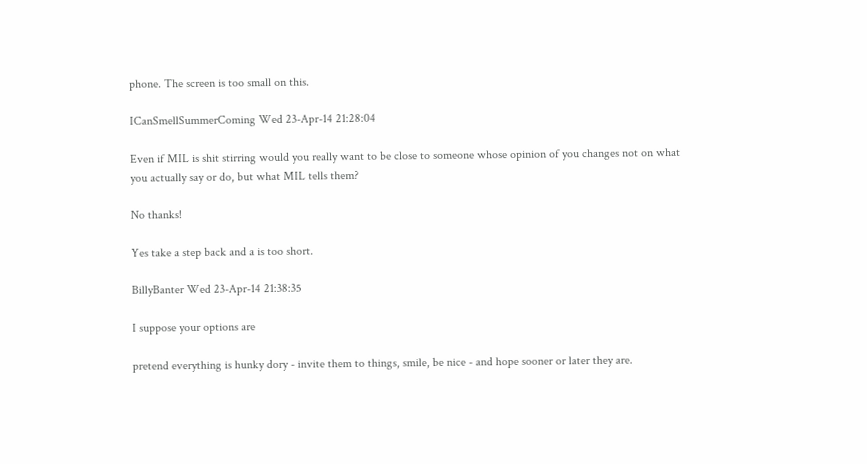phone. The screen is too small on this.

ICanSmellSummerComing Wed 23-Apr-14 21:28:04

Even if MIL is shit stirring would you really want to be close to someone whose opinion of you changes not on what you actually say or do, but what MIL tells them?

No thanks!

Yes take a step back and a is too short.

BillyBanter Wed 23-Apr-14 21:38:35

I suppose your options are

pretend everything is hunky dory - invite them to things, smile, be nice - and hope sooner or later they are.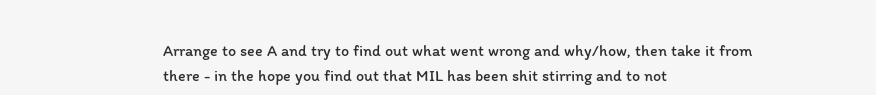Arrange to see A and try to find out what went wrong and why/how, then take it from there - in the hope you find out that MIL has been shit stirring and to not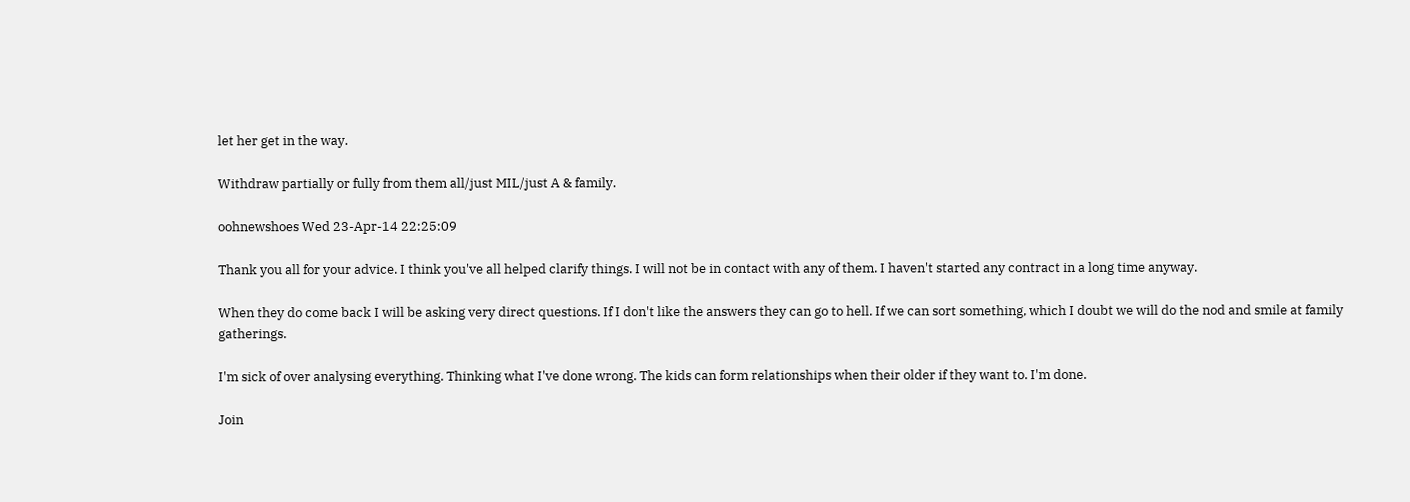let her get in the way.

Withdraw partially or fully from them all/just MIL/just A & family.

oohnewshoes Wed 23-Apr-14 22:25:09

Thank you all for your advice. I think you've all helped clarify things. I will not be in contact with any of them. I haven't started any contract in a long time anyway.

When they do come back I will be asking very direct questions. If I don't like the answers they can go to hell. If we can sort something, which I doubt we will do the nod and smile at family gatherings.

I'm sick of over analysing everything. Thinking what I've done wrong. The kids can form relationships when their older if they want to. I'm done.

Join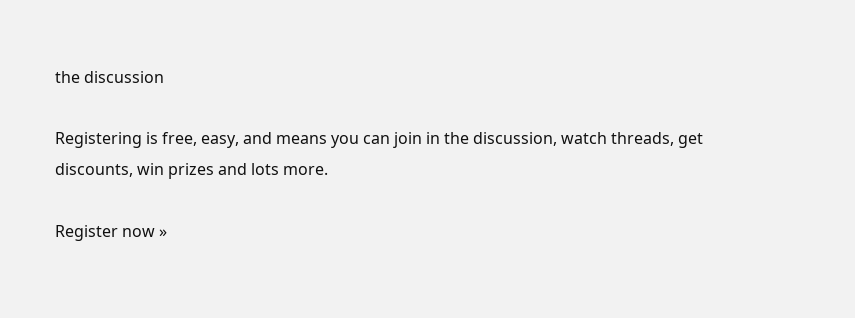the discussion

Registering is free, easy, and means you can join in the discussion, watch threads, get discounts, win prizes and lots more.

Register now »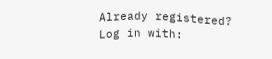Already registered? Log in with: